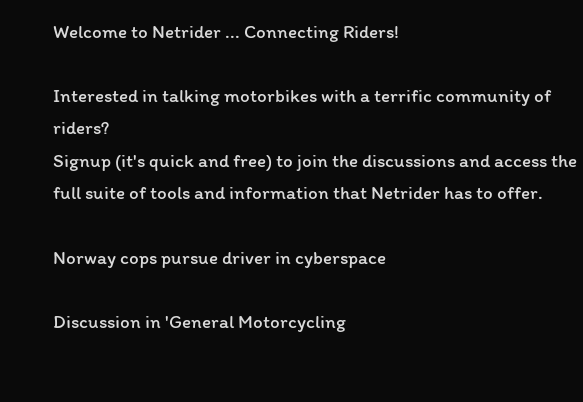Welcome to Netrider ... Connecting Riders!

Interested in talking motorbikes with a terrific community of riders?
Signup (it's quick and free) to join the discussions and access the full suite of tools and information that Netrider has to offer.

Norway cops pursue driver in cyberspace

Discussion in 'General Motorcycling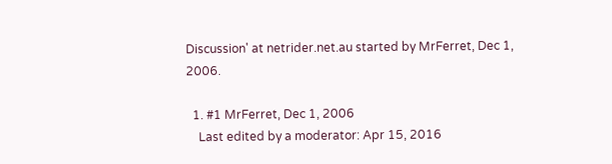Discussion' at netrider.net.au started by MrFerret, Dec 1, 2006.

  1. #1 MrFerret, Dec 1, 2006
    Last edited by a moderator: Apr 15, 2016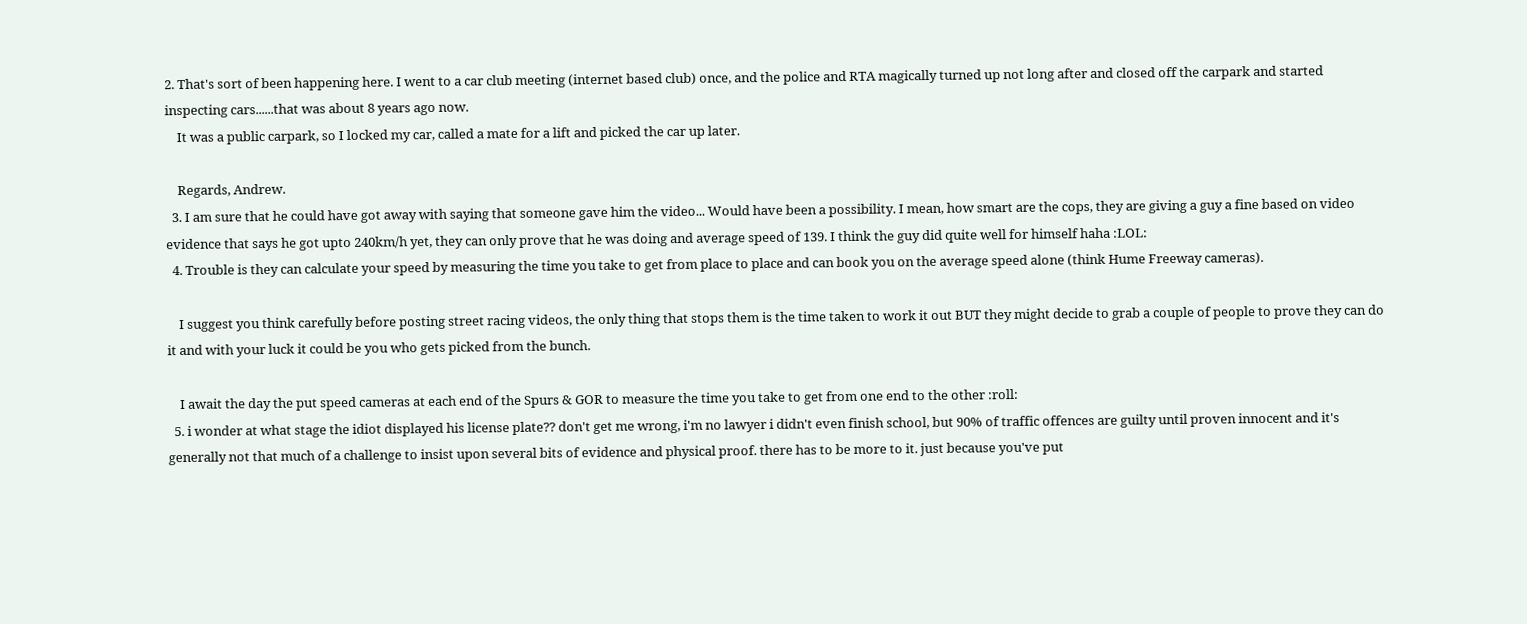2. That's sort of been happening here. I went to a car club meeting (internet based club) once, and the police and RTA magically turned up not long after and closed off the carpark and started inspecting cars......that was about 8 years ago now.
    It was a public carpark, so I locked my car, called a mate for a lift and picked the car up later.

    Regards, Andrew.
  3. I am sure that he could have got away with saying that someone gave him the video... Would have been a possibility. I mean, how smart are the cops, they are giving a guy a fine based on video evidence that says he got upto 240km/h yet, they can only prove that he was doing and average speed of 139. I think the guy did quite well for himself haha :LOL:
  4. Trouble is they can calculate your speed by measuring the time you take to get from place to place and can book you on the average speed alone (think Hume Freeway cameras).

    I suggest you think carefully before posting street racing videos, the only thing that stops them is the time taken to work it out BUT they might decide to grab a couple of people to prove they can do it and with your luck it could be you who gets picked from the bunch.

    I await the day the put speed cameras at each end of the Spurs & GOR to measure the time you take to get from one end to the other :roll:
  5. i wonder at what stage the idiot displayed his license plate?? don't get me wrong, i'm no lawyer i didn't even finish school, but 90% of traffic offences are guilty until proven innocent and it's generally not that much of a challenge to insist upon several bits of evidence and physical proof. there has to be more to it. just because you've put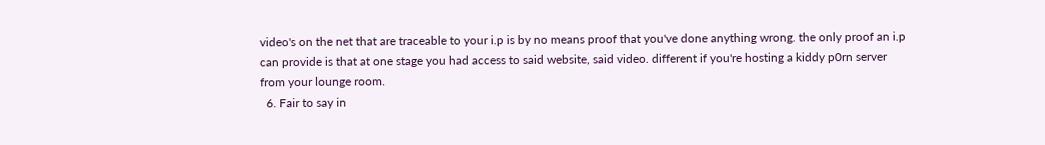video's on the net that are traceable to your i.p is by no means proof that you've done anything wrong. the only proof an i.p can provide is that at one stage you had access to said website, said video. different if you're hosting a kiddy p0rn server from your lounge room.
  6. Fair to say in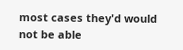most cases they'd would not be able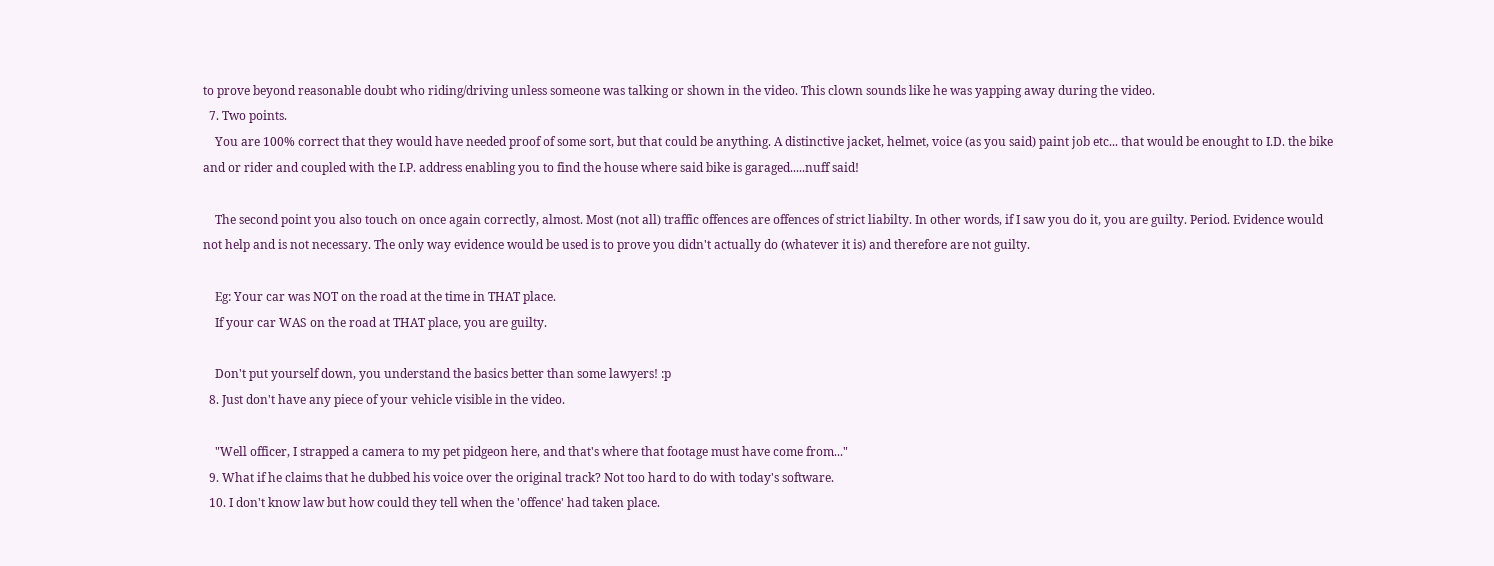to prove beyond reasonable doubt who riding/driving unless someone was talking or shown in the video. This clown sounds like he was yapping away during the video.
  7. Two points.
    You are 100% correct that they would have needed proof of some sort, but that could be anything. A distinctive jacket, helmet, voice (as you said) paint job etc... that would be enought to I.D. the bike and or rider and coupled with the I.P. address enabling you to find the house where said bike is garaged.....nuff said!

    The second point you also touch on once again correctly, almost. Most (not all) traffic offences are offences of strict liabilty. In other words, if I saw you do it, you are guilty. Period. Evidence would not help and is not necessary. The only way evidence would be used is to prove you didn't actually do (whatever it is) and therefore are not guilty.

    Eg: Your car was NOT on the road at the time in THAT place.
    If your car WAS on the road at THAT place, you are guilty.

    Don't put yourself down, you understand the basics better than some lawyers! :p
  8. Just don't have any piece of your vehicle visible in the video.

    "Well officer, I strapped a camera to my pet pidgeon here, and that's where that footage must have come from..."
  9. What if he claims that he dubbed his voice over the original track? Not too hard to do with today's software.
  10. I don't know law but how could they tell when the 'offence' had taken place.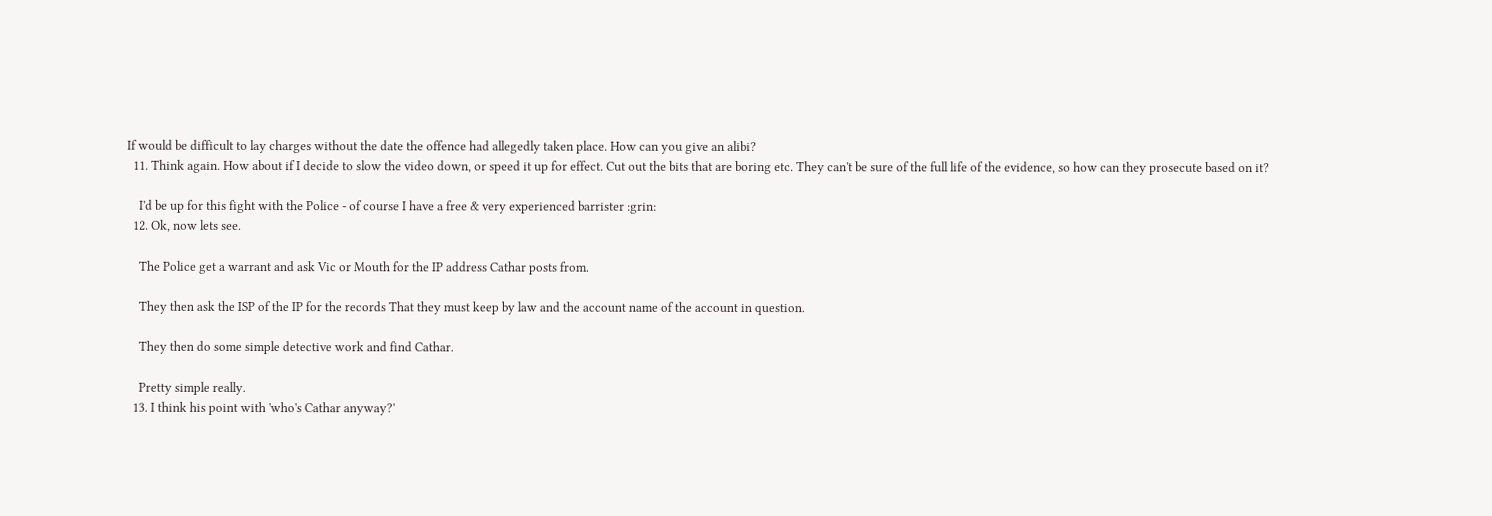If would be difficult to lay charges without the date the offence had allegedly taken place. How can you give an alibi?
  11. Think again. How about if I decide to slow the video down, or speed it up for effect. Cut out the bits that are boring etc. They can't be sure of the full life of the evidence, so how can they prosecute based on it?

    I'd be up for this fight with the Police - of course I have a free & very experienced barrister :grin:
  12. Ok, now lets see.

    The Police get a warrant and ask Vic or Mouth for the IP address Cathar posts from.

    They then ask the ISP of the IP for the records That they must keep by law and the account name of the account in question.

    They then do some simple detective work and find Cathar.

    Pretty simple really.
  13. I think his point with 'who's Cathar anyway?'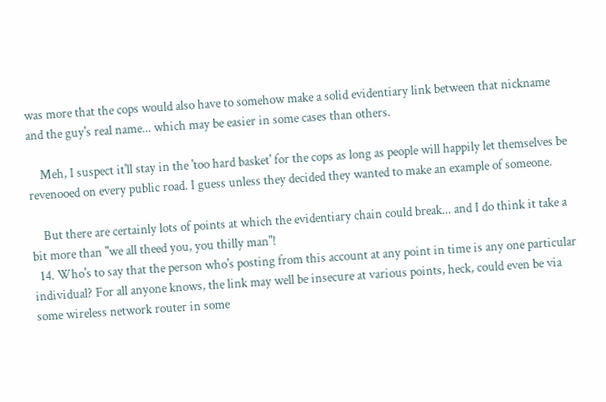was more that the cops would also have to somehow make a solid evidentiary link between that nickname and the guy's real name... which may be easier in some cases than others.

    Meh, I suspect it'll stay in the 'too hard basket' for the cops as long as people will happily let themselves be revenooed on every public road. I guess unless they decided they wanted to make an example of someone.

    But there are certainly lots of points at which the evidentiary chain could break... and I do think it take a bit more than "we all theed you, you thilly man"!
  14. Who's to say that the person who's posting from this account at any point in time is any one particular individual? For all anyone knows, the link may well be insecure at various points, heck, could even be via some wireless network router in some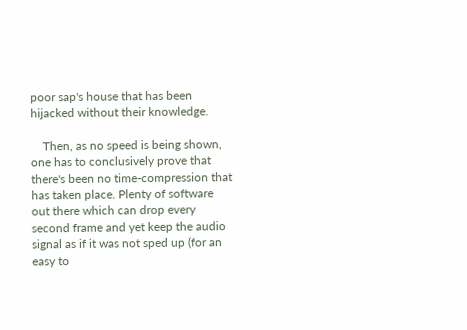poor sap's house that has been hijacked without their knowledge.

    Then, as no speed is being shown, one has to conclusively prove that there's been no time-compression that has taken place. Plenty of software out there which can drop every second frame and yet keep the audio signal as if it was not sped up (for an easy to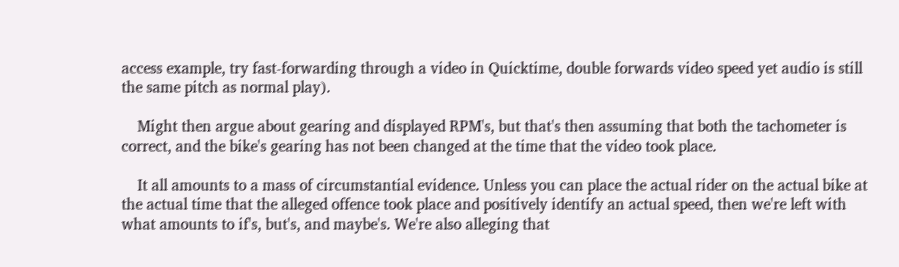access example, try fast-forwarding through a video in Quicktime, double forwards video speed yet audio is still the same pitch as normal play).

    Might then argue about gearing and displayed RPM's, but that's then assuming that both the tachometer is correct, and the bike's gearing has not been changed at the time that the video took place.

    It all amounts to a mass of circumstantial evidence. Unless you can place the actual rider on the actual bike at the actual time that the alleged offence took place and positively identify an actual speed, then we're left with what amounts to if's, but's, and maybe's. We're also alleging that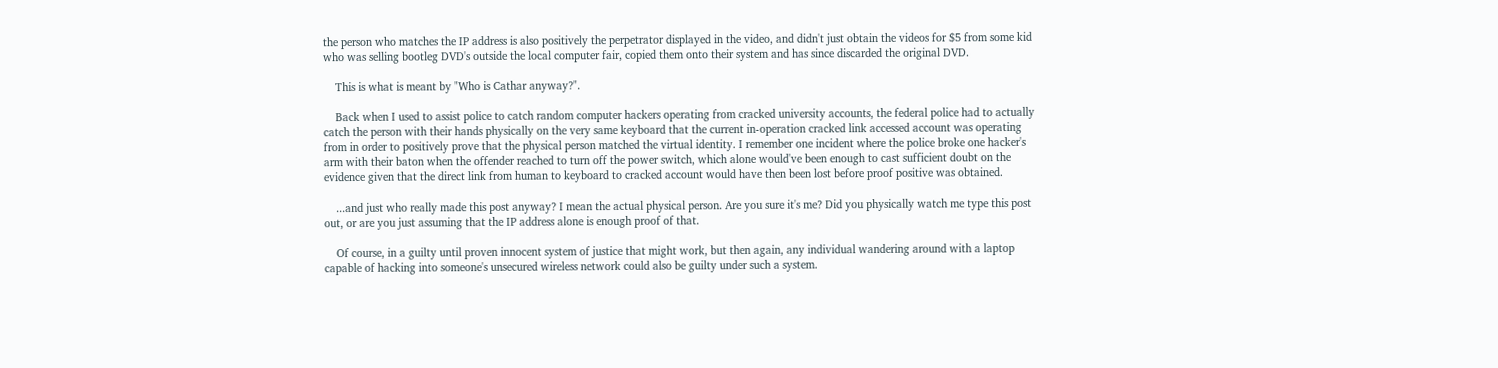the person who matches the IP address is also positively the perpetrator displayed in the video, and didn't just obtain the videos for $5 from some kid who was selling bootleg DVD's outside the local computer fair, copied them onto their system and has since discarded the original DVD.

    This is what is meant by "Who is Cathar anyway?".

    Back when I used to assist police to catch random computer hackers operating from cracked university accounts, the federal police had to actually catch the person with their hands physically on the very same keyboard that the current in-operation cracked link accessed account was operating from in order to positively prove that the physical person matched the virtual identity. I remember one incident where the police broke one hacker's arm with their baton when the offender reached to turn off the power switch, which alone would've been enough to cast sufficient doubt on the evidence given that the direct link from human to keyboard to cracked account would have then been lost before proof positive was obtained.

    ...and just who really made this post anyway? I mean the actual physical person. Are you sure it's me? Did you physically watch me type this post out, or are you just assuming that the IP address alone is enough proof of that.

    Of course, in a guilty until proven innocent system of justice that might work, but then again, any individual wandering around with a laptop capable of hacking into someone's unsecured wireless network could also be guilty under such a system.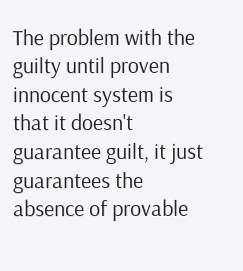The problem with the guilty until proven innocent system is that it doesn't guarantee guilt, it just guarantees the absence of provable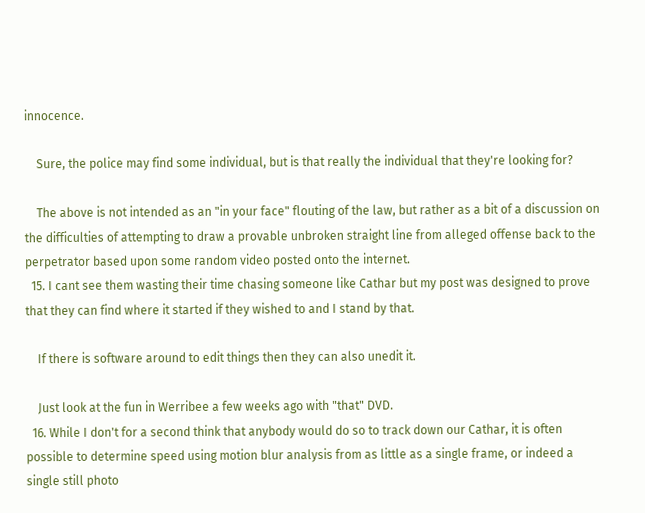innocence.

    Sure, the police may find some individual, but is that really the individual that they're looking for?

    The above is not intended as an "in your face" flouting of the law, but rather as a bit of a discussion on the difficulties of attempting to draw a provable unbroken straight line from alleged offense back to the perpetrator based upon some random video posted onto the internet.
  15. I cant see them wasting their time chasing someone like Cathar but my post was designed to prove that they can find where it started if they wished to and I stand by that.

    If there is software around to edit things then they can also unedit it.

    Just look at the fun in Werribee a few weeks ago with "that" DVD.
  16. While I don't for a second think that anybody would do so to track down our Cathar, it is often possible to determine speed using motion blur analysis from as little as a single frame, or indeed a single still photo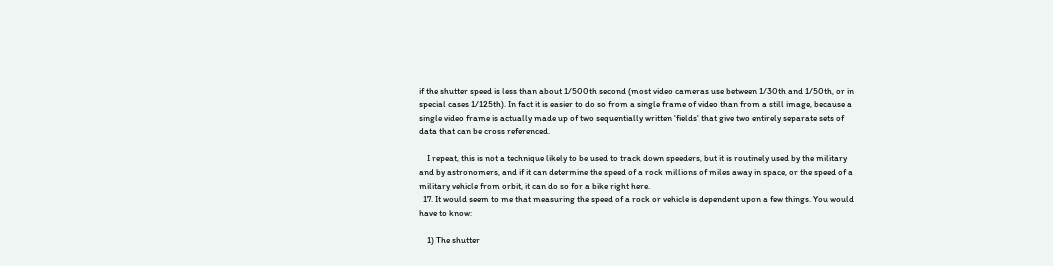if the shutter speed is less than about 1/500th second (most video cameras use between 1/30th and 1/50th, or in special cases 1/125th). In fact it is easier to do so from a single frame of video than from a still image, because a single video frame is actually made up of two sequentially written 'fields' that give two entirely separate sets of data that can be cross referenced.

    I repeat, this is not a technique likely to be used to track down speeders, but it is routinely used by the military and by astronomers, and if it can determine the speed of a rock millions of miles away in space, or the speed of a military vehicle from orbit, it can do so for a bike right here.
  17. It would seem to me that measuring the speed of a rock or vehicle is dependent upon a few things. You would have to know:

    1) The shutter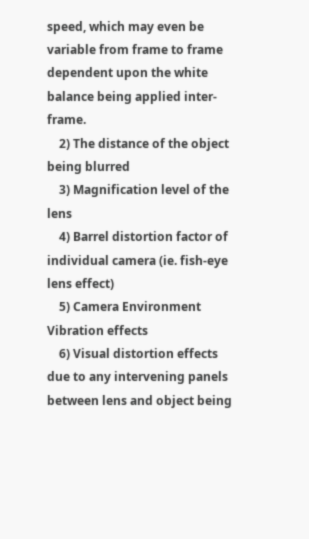speed, which may even be variable from frame to frame dependent upon the white balance being applied inter-frame.
    2) The distance of the object being blurred
    3) Magnification level of the lens
    4) Barrel distortion factor of individual camera (ie. fish-eye lens effect)
    5) Camera Environment Vibration effects
    6) Visual distortion effects due to any intervening panels between lens and object being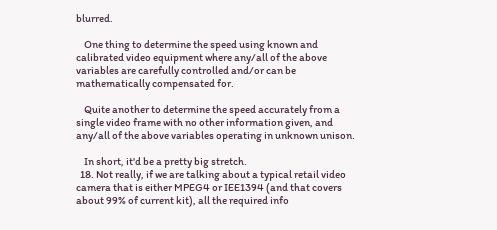blurred.

    One thing to determine the speed using known and calibrated video equipment where any/all of the above variables are carefully controlled and/or can be mathematically compensated for.

    Quite another to determine the speed accurately from a single video frame with no other information given, and any/all of the above variables operating in unknown unison.

    In short, it'd be a pretty big stretch.
  18. Not really, if we are talking about a typical retail video camera that is either MPEG4 or IEE1394 (and that covers about 99% of current kit), all the required info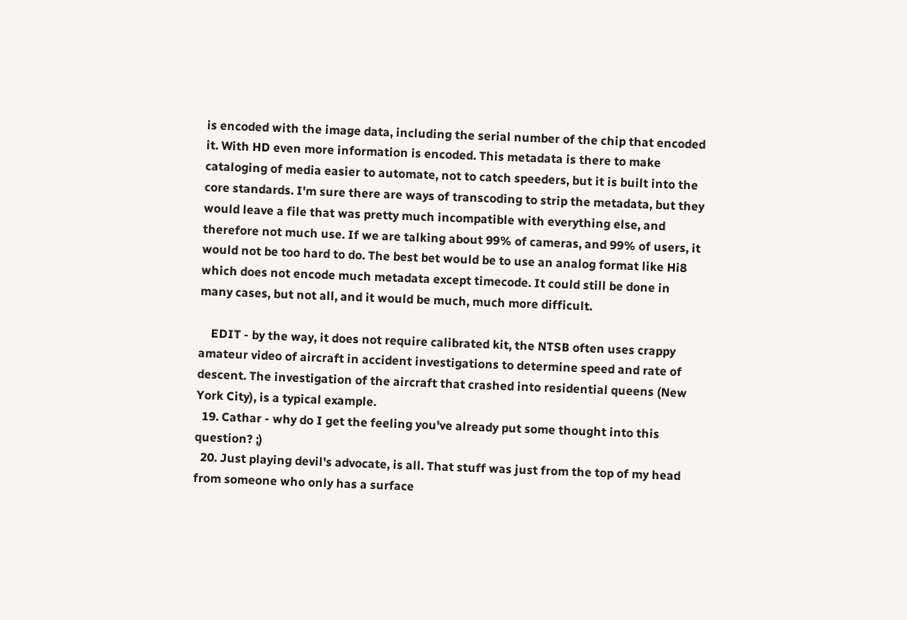is encoded with the image data, including the serial number of the chip that encoded it. With HD even more information is encoded. This metadata is there to make cataloging of media easier to automate, not to catch speeders, but it is built into the core standards. I'm sure there are ways of transcoding to strip the metadata, but they would leave a file that was pretty much incompatible with everything else, and therefore not much use. If we are talking about 99% of cameras, and 99% of users, it would not be too hard to do. The best bet would be to use an analog format like Hi8 which does not encode much metadata except timecode. It could still be done in many cases, but not all, and it would be much, much more difficult.

    EDIT - by the way, it does not require calibrated kit, the NTSB often uses crappy amateur video of aircraft in accident investigations to determine speed and rate of descent. The investigation of the aircraft that crashed into residential queens (New York City), is a typical example.
  19. Cathar - why do I get the feeling you've already put some thought into this question? ;)
  20. Just playing devil's advocate, is all. That stuff was just from the top of my head from someone who only has a surface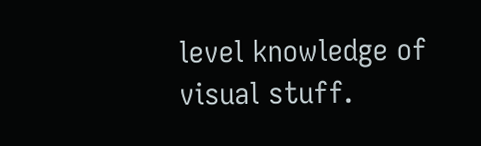level knowledge of visual stuff.